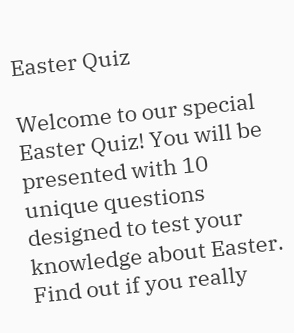Easter Quiz

Welcome to our special Easter Quiz! You will be presented with 10 unique questions designed to test your knowledge about Easter. Find out if you really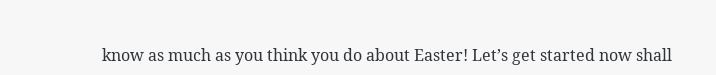know as much as you think you do about Easter! Let’s get started now shall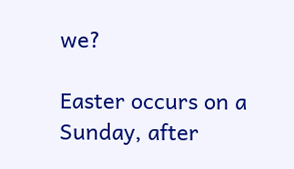we?

Easter occurs on a Sunday, after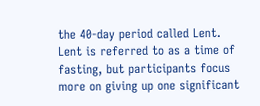the 40-day period called Lent. Lent is referred to as a time of fasting, but participants focus more on giving up one significant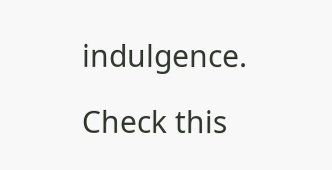indulgence.

Check this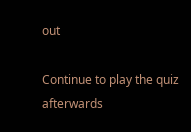out

Continue to play the quiz afterwards